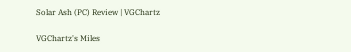Solar Ash (PC) Review | VGChartz

VGChartz's Miles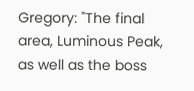Gregory: "The final area, Luminous Peak, as well as the boss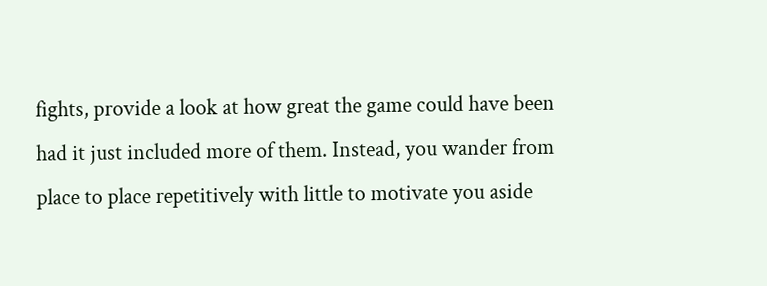fights, provide a look at how great the game could have been had it just included more of them. Instead, you wander from place to place repetitively with little to motivate you aside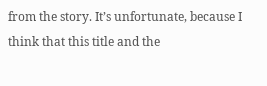from the story. It’s unfortunate, because I think that this title and the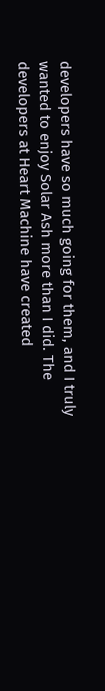developers have so much going for them, and I truly wanted to enjoy Solar Ash more than I did. The developers at Heart Machine have created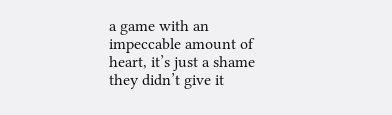a game with an impeccable amount of heart, it’s just a shame they didn’t give it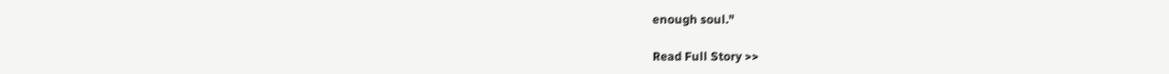enough soul."

Read Full Story >>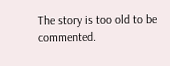The story is too old to be commented.